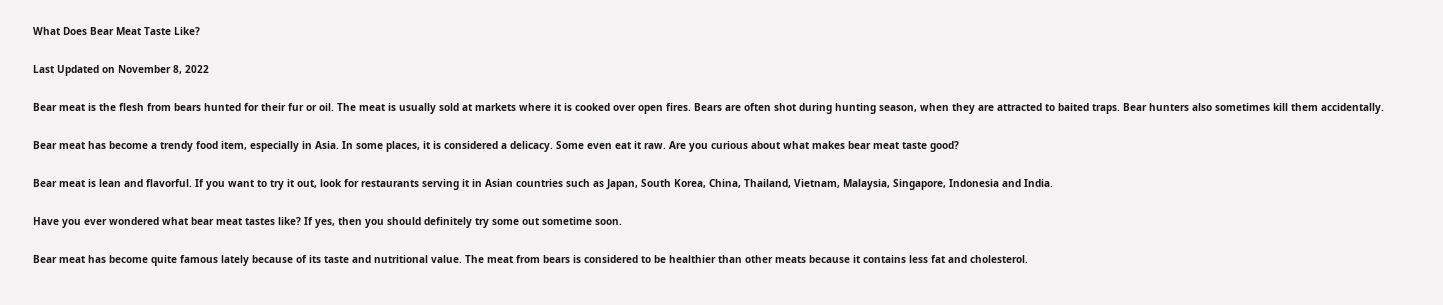What Does Bear Meat Taste Like?

Last Updated on November 8, 2022

Bear meat is the flesh from bears hunted for their fur or oil. The meat is usually sold at markets where it is cooked over open fires. Bears are often shot during hunting season, when they are attracted to baited traps. Bear hunters also sometimes kill them accidentally.

Bear meat has become a trendy food item, especially in Asia. In some places, it is considered a delicacy. Some even eat it raw. Are you curious about what makes bear meat taste good?

Bear meat is lean and flavorful. If you want to try it out, look for restaurants serving it in Asian countries such as Japan, South Korea, China, Thailand, Vietnam, Malaysia, Singapore, Indonesia and India.

Have you ever wondered what bear meat tastes like? If yes, then you should definitely try some out sometime soon.

Bear meat has become quite famous lately because of its taste and nutritional value. The meat from bears is considered to be healthier than other meats because it contains less fat and cholesterol.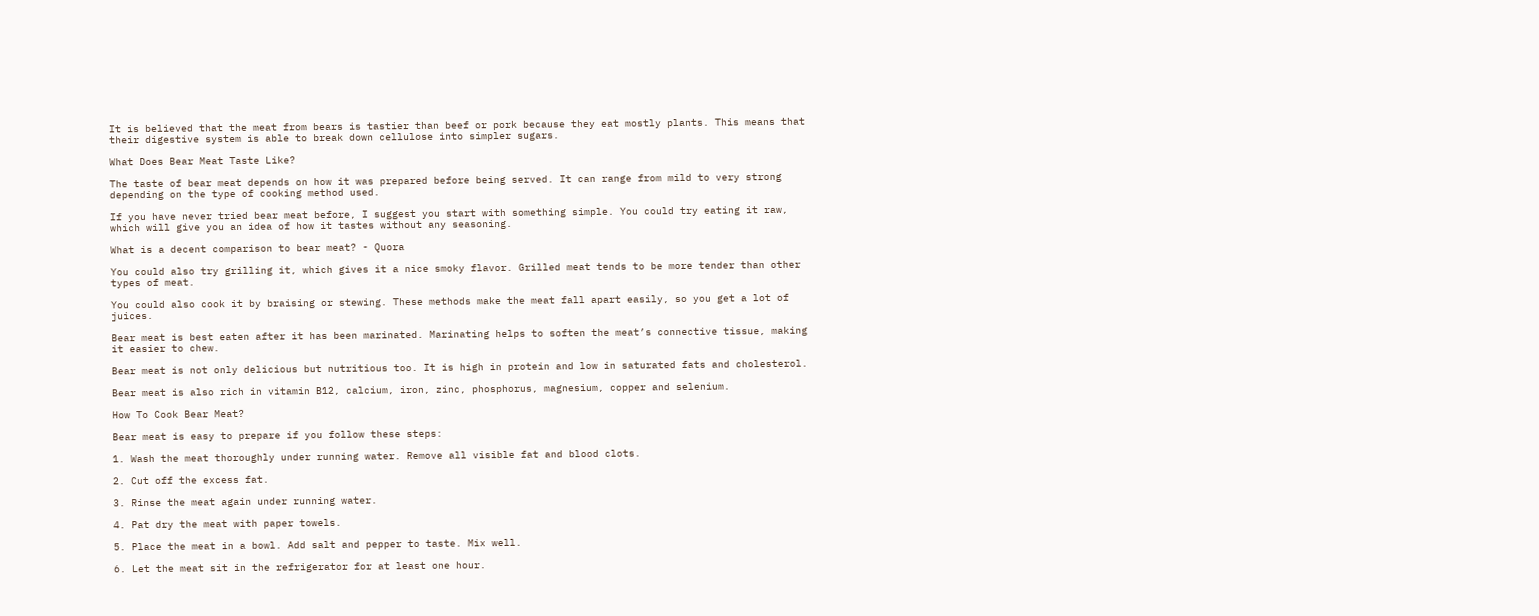It is believed that the meat from bears is tastier than beef or pork because they eat mostly plants. This means that their digestive system is able to break down cellulose into simpler sugars.

What Does Bear Meat Taste Like?

The taste of bear meat depends on how it was prepared before being served. It can range from mild to very strong depending on the type of cooking method used.

If you have never tried bear meat before, I suggest you start with something simple. You could try eating it raw, which will give you an idea of how it tastes without any seasoning.

What is a decent comparison to bear meat? - Quora

You could also try grilling it, which gives it a nice smoky flavor. Grilled meat tends to be more tender than other types of meat.

You could also cook it by braising or stewing. These methods make the meat fall apart easily, so you get a lot of juices.

Bear meat is best eaten after it has been marinated. Marinating helps to soften the meat’s connective tissue, making it easier to chew.

Bear meat is not only delicious but nutritious too. It is high in protein and low in saturated fats and cholesterol.

Bear meat is also rich in vitamin B12, calcium, iron, zinc, phosphorus, magnesium, copper and selenium.

How To Cook Bear Meat?

Bear meat is easy to prepare if you follow these steps:

1. Wash the meat thoroughly under running water. Remove all visible fat and blood clots.

2. Cut off the excess fat.

3. Rinse the meat again under running water.

4. Pat dry the meat with paper towels.

5. Place the meat in a bowl. Add salt and pepper to taste. Mix well.

6. Let the meat sit in the refrigerator for at least one hour.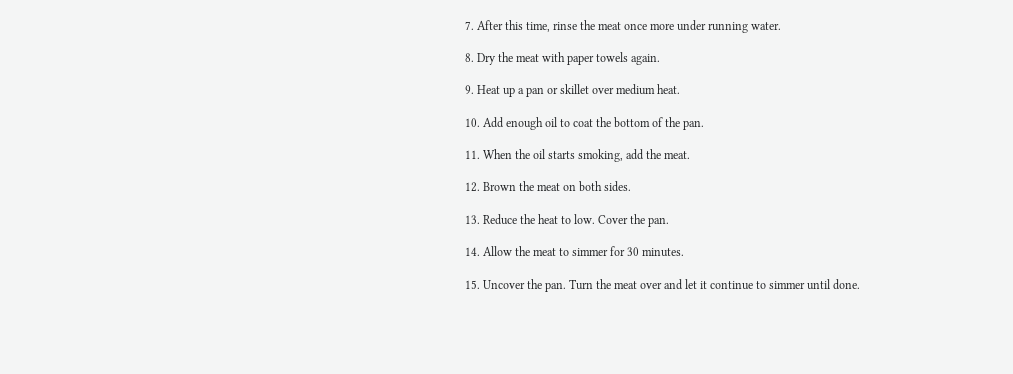7. After this time, rinse the meat once more under running water.

8. Dry the meat with paper towels again.

9. Heat up a pan or skillet over medium heat.

10. Add enough oil to coat the bottom of the pan.

11. When the oil starts smoking, add the meat.

12. Brown the meat on both sides.

13. Reduce the heat to low. Cover the pan.

14. Allow the meat to simmer for 30 minutes.

15. Uncover the pan. Turn the meat over and let it continue to simmer until done.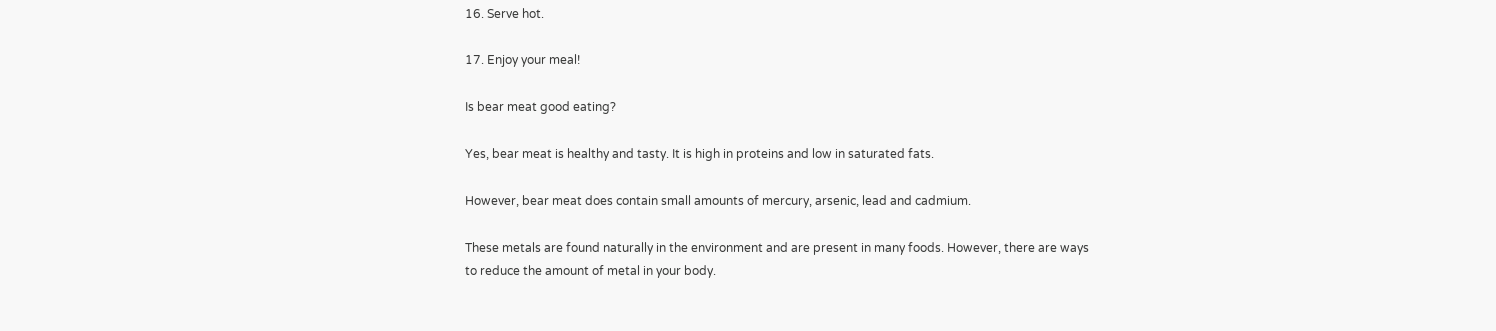16. Serve hot.

17. Enjoy your meal!

Is bear meat good eating?

Yes, bear meat is healthy and tasty. It is high in proteins and low in saturated fats.

However, bear meat does contain small amounts of mercury, arsenic, lead and cadmium.

These metals are found naturally in the environment and are present in many foods. However, there are ways to reduce the amount of metal in your body.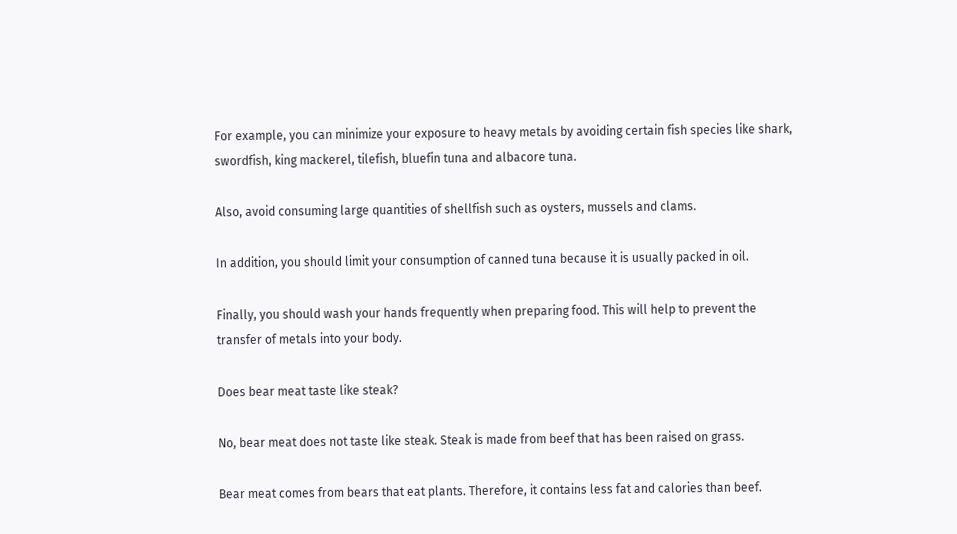For example, you can minimize your exposure to heavy metals by avoiding certain fish species like shark, swordfish, king mackerel, tilefish, bluefin tuna and albacore tuna.

Also, avoid consuming large quantities of shellfish such as oysters, mussels and clams.

In addition, you should limit your consumption of canned tuna because it is usually packed in oil.

Finally, you should wash your hands frequently when preparing food. This will help to prevent the transfer of metals into your body.

Does bear meat taste like steak?

No, bear meat does not taste like steak. Steak is made from beef that has been raised on grass.

Bear meat comes from bears that eat plants. Therefore, it contains less fat and calories than beef.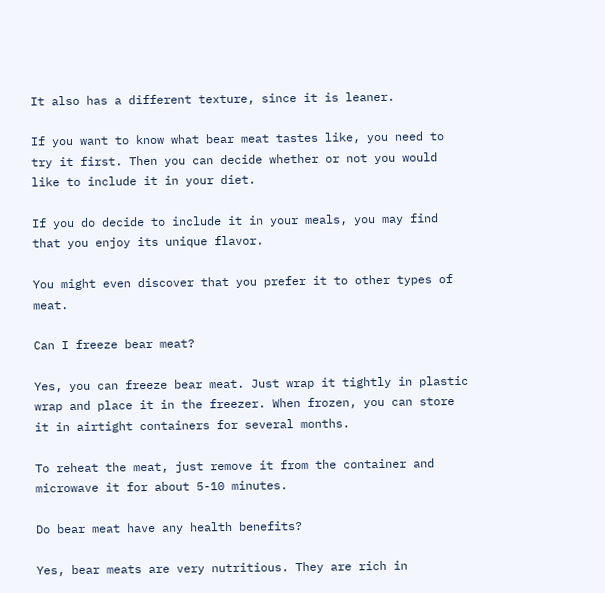It also has a different texture, since it is leaner.

If you want to know what bear meat tastes like, you need to try it first. Then you can decide whether or not you would like to include it in your diet.

If you do decide to include it in your meals, you may find that you enjoy its unique flavor.

You might even discover that you prefer it to other types of meat.

Can I freeze bear meat?

Yes, you can freeze bear meat. Just wrap it tightly in plastic wrap and place it in the freezer. When frozen, you can store it in airtight containers for several months.

To reheat the meat, just remove it from the container and microwave it for about 5-10 minutes.

Do bear meat have any health benefits?

Yes, bear meats are very nutritious. They are rich in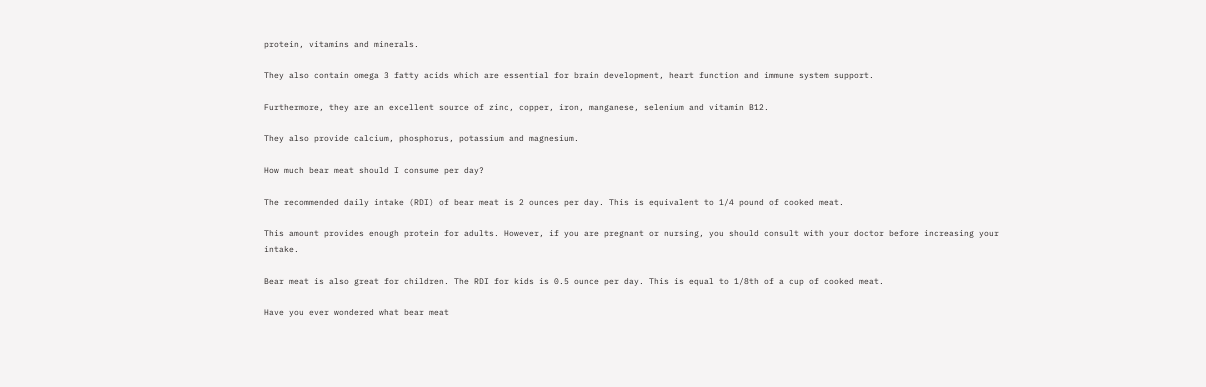protein, vitamins and minerals.

They also contain omega 3 fatty acids which are essential for brain development, heart function and immune system support.

Furthermore, they are an excellent source of zinc, copper, iron, manganese, selenium and vitamin B12.

They also provide calcium, phosphorus, potassium and magnesium.

How much bear meat should I consume per day?

The recommended daily intake (RDI) of bear meat is 2 ounces per day. This is equivalent to 1/4 pound of cooked meat.

This amount provides enough protein for adults. However, if you are pregnant or nursing, you should consult with your doctor before increasing your intake.

Bear meat is also great for children. The RDI for kids is 0.5 ounce per day. This is equal to 1/8th of a cup of cooked meat.

Have you ever wondered what bear meat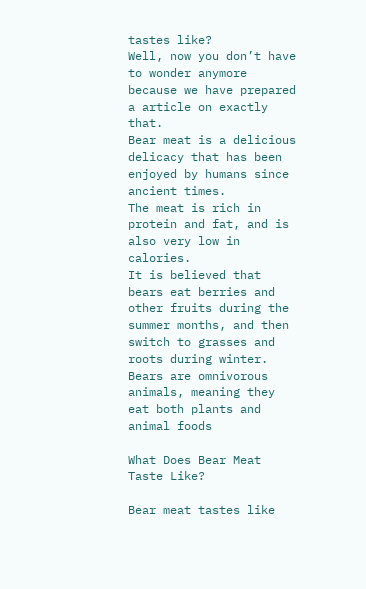tastes like?
Well, now you don’t have to wonder anymore because we have prepared a article on exactly that.
Bear meat is a delicious delicacy that has been enjoyed by humans since ancient times.
The meat is rich in protein and fat, and is also very low in calories.
It is believed that bears eat berries and other fruits during the summer months, and then switch to grasses and roots during winter.
Bears are omnivorous animals, meaning they eat both plants and animal foods

What Does Bear Meat Taste Like?

Bear meat tastes like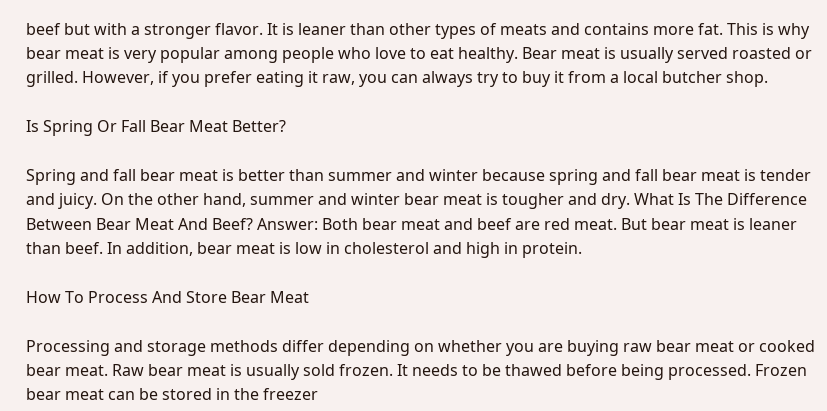beef but with a stronger flavor. It is leaner than other types of meats and contains more fat. This is why bear meat is very popular among people who love to eat healthy. Bear meat is usually served roasted or grilled. However, if you prefer eating it raw, you can always try to buy it from a local butcher shop.

Is Spring Or Fall Bear Meat Better?

Spring and fall bear meat is better than summer and winter because spring and fall bear meat is tender and juicy. On the other hand, summer and winter bear meat is tougher and dry. What Is The Difference Between Bear Meat And Beef? Answer: Both bear meat and beef are red meat. But bear meat is leaner than beef. In addition, bear meat is low in cholesterol and high in protein.

How To Process And Store Bear Meat

Processing and storage methods differ depending on whether you are buying raw bear meat or cooked bear meat. Raw bear meat is usually sold frozen. It needs to be thawed before being processed. Frozen bear meat can be stored in the freezer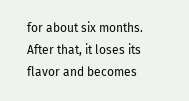for about six months. After that, it loses its flavor and becomes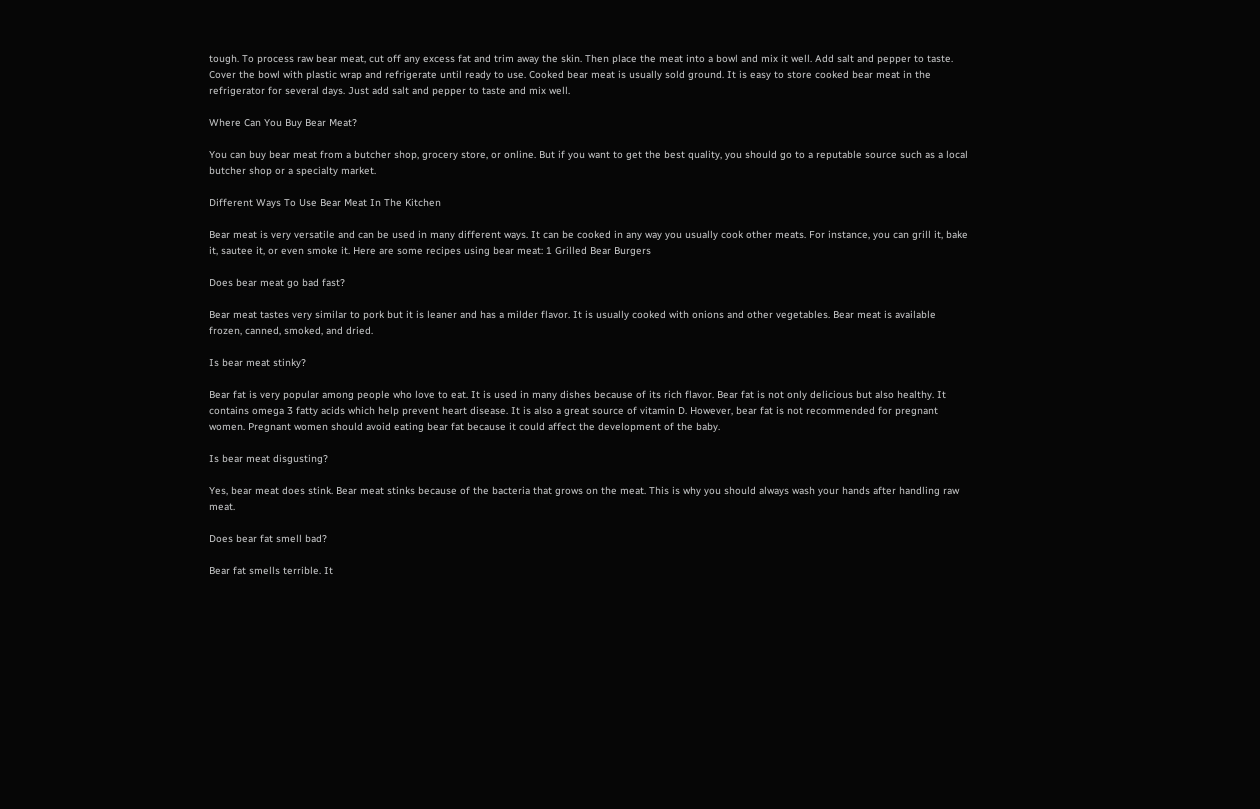tough. To process raw bear meat, cut off any excess fat and trim away the skin. Then place the meat into a bowl and mix it well. Add salt and pepper to taste. Cover the bowl with plastic wrap and refrigerate until ready to use. Cooked bear meat is usually sold ground. It is easy to store cooked bear meat in the refrigerator for several days. Just add salt and pepper to taste and mix well.

Where Can You Buy Bear Meat?

You can buy bear meat from a butcher shop, grocery store, or online. But if you want to get the best quality, you should go to a reputable source such as a local butcher shop or a specialty market.

Different Ways To Use Bear Meat In The Kitchen

Bear meat is very versatile and can be used in many different ways. It can be cooked in any way you usually cook other meats. For instance, you can grill it, bake it, sautee it, or even smoke it. Here are some recipes using bear meat: 1 Grilled Bear Burgers

Does bear meat go bad fast?

Bear meat tastes very similar to pork but it is leaner and has a milder flavor. It is usually cooked with onions and other vegetables. Bear meat is available frozen, canned, smoked, and dried.

Is bear meat stinky?

Bear fat is very popular among people who love to eat. It is used in many dishes because of its rich flavor. Bear fat is not only delicious but also healthy. It contains omega 3 fatty acids which help prevent heart disease. It is also a great source of vitamin D. However, bear fat is not recommended for pregnant women. Pregnant women should avoid eating bear fat because it could affect the development of the baby.

Is bear meat disgusting?

Yes, bear meat does stink. Bear meat stinks because of the bacteria that grows on the meat. This is why you should always wash your hands after handling raw meat.

Does bear fat smell bad?

Bear fat smells terrible. It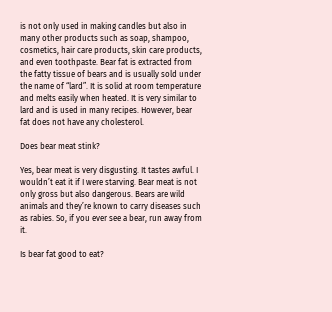is not only used in making candles but also in many other products such as soap, shampoo, cosmetics, hair care products, skin care products, and even toothpaste. Bear fat is extracted from the fatty tissue of bears and is usually sold under the name of “lard”. It is solid at room temperature and melts easily when heated. It is very similar to lard and is used in many recipes. However, bear fat does not have any cholesterol.

Does bear meat stink?

Yes, bear meat is very disgusting. It tastes awful. I wouldn’t eat it if I were starving. Bear meat is not only gross but also dangerous. Bears are wild animals and they’re known to carry diseases such as rabies. So, if you ever see a bear, run away from it.

Is bear fat good to eat?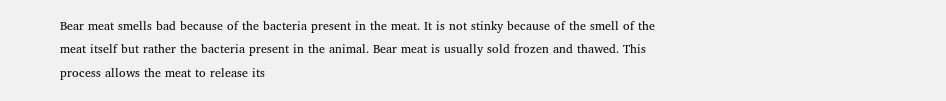Bear meat smells bad because of the bacteria present in the meat. It is not stinky because of the smell of the meat itself but rather the bacteria present in the animal. Bear meat is usually sold frozen and thawed. This process allows the meat to release its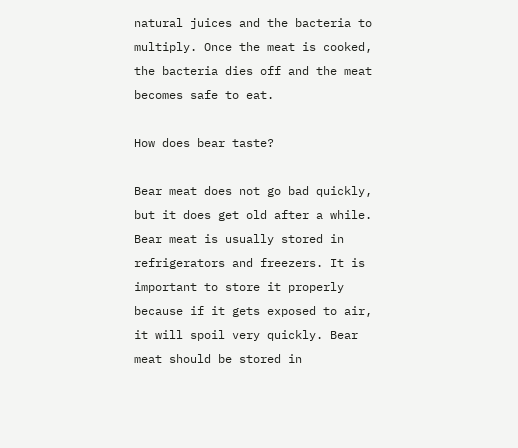natural juices and the bacteria to multiply. Once the meat is cooked, the bacteria dies off and the meat becomes safe to eat.

How does bear taste?

Bear meat does not go bad quickly, but it does get old after a while. Bear meat is usually stored in refrigerators and freezers. It is important to store it properly because if it gets exposed to air, it will spoil very quickly. Bear meat should be stored in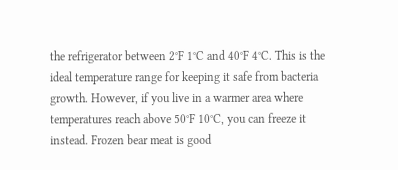the refrigerator between 2°F 1°C and 40°F 4°C. This is the ideal temperature range for keeping it safe from bacteria growth. However, if you live in a warmer area where temperatures reach above 50°F 10°C, you can freeze it instead. Frozen bear meat is good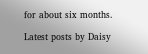for about six months.

Latest posts by Daisy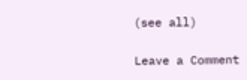(see all)

Leave a Comment